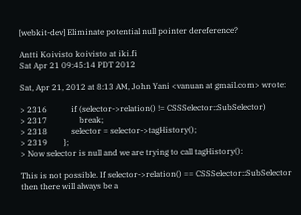[webkit-dev] Eliminate potential null pointer dereference?

Antti Koivisto koivisto at iki.fi
Sat Apr 21 09:45:14 PDT 2012

Sat, Apr 21, 2012 at 8:13 AM, John Yani <vanuan at gmail.com> wrote:

> 2316            if (selector->relation() != CSSSelector::SubSelector)
> 2317                break;
> 2318            selector = selector->tagHistory();
> 2319        };
> Now selector is null and we are trying to call tagHistory():

This is not possible. If selector->relation() == CSSSelector::SubSelector
then there will always be a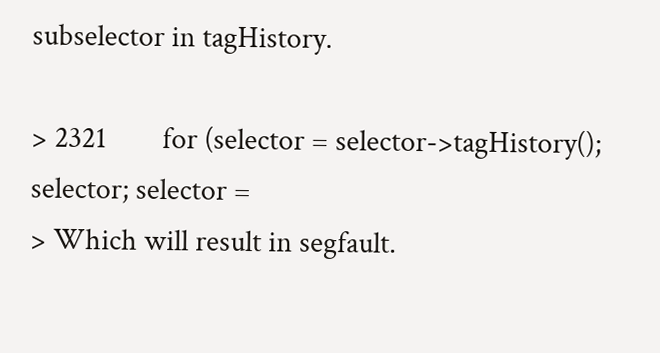subselector in tagHistory.

> 2321        for (selector = selector->tagHistory(); selector; selector =
> Which will result in segfault.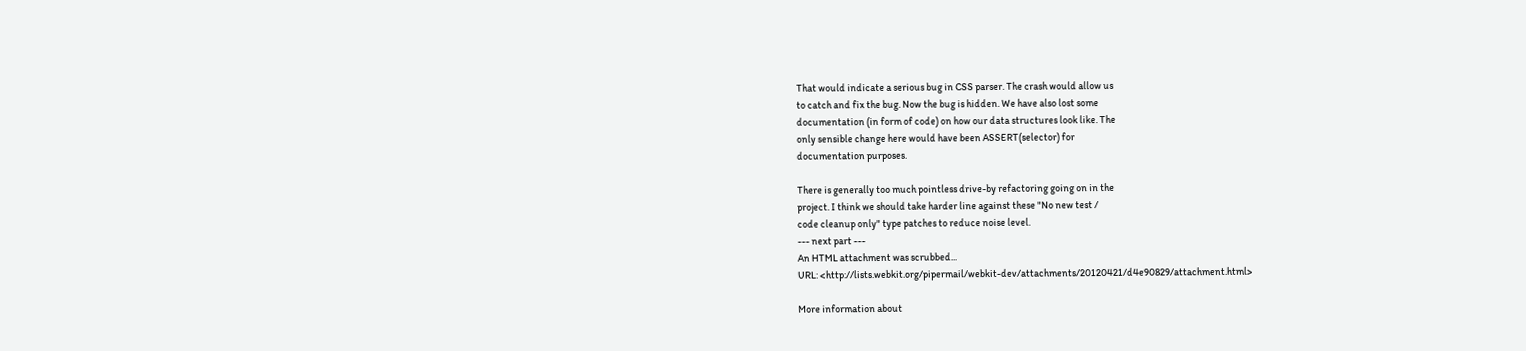That would indicate a serious bug in CSS parser. The crash would allow us
to catch and fix the bug. Now the bug is hidden. We have also lost some
documentation (in form of code) on how our data structures look like. The
only sensible change here would have been ASSERT(selector) for
documentation purposes.

There is generally too much pointless drive-by refactoring going on in the
project. I think we should take harder line against these "No new test /
code cleanup only" type patches to reduce noise level.
--- next part ---
An HTML attachment was scrubbed...
URL: <http://lists.webkit.org/pipermail/webkit-dev/attachments/20120421/d4e90829/attachment.html>

More information about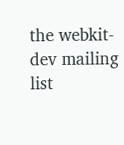the webkit-dev mailing list